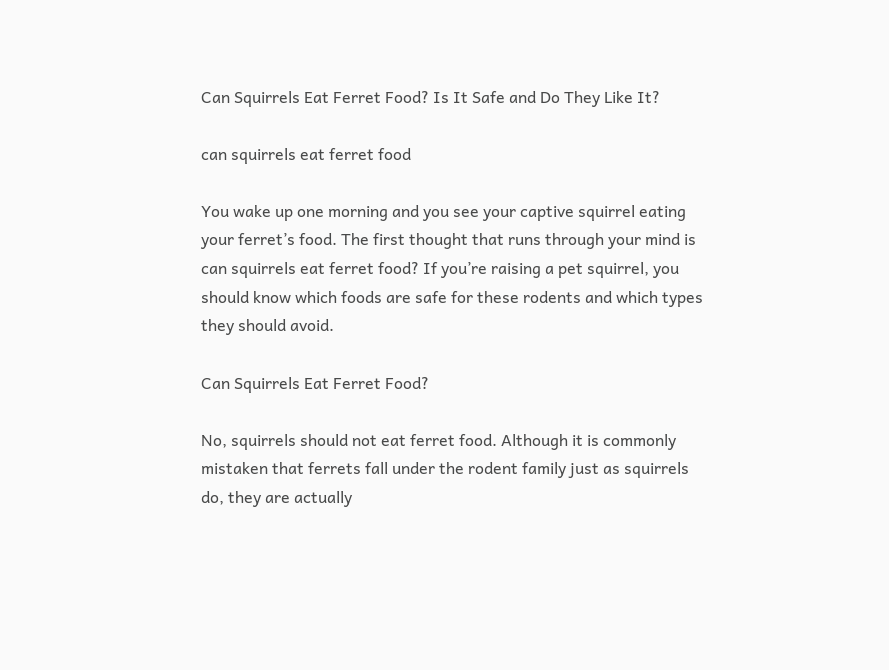Can Squirrels Eat Ferret Food? Is It Safe and Do They Like It?

can squirrels eat ferret food

You wake up one morning and you see your captive squirrel eating your ferret’s food. The first thought that runs through your mind is can squirrels eat ferret food? If you’re raising a pet squirrel, you should know which foods are safe for these rodents and which types they should avoid.

Can Squirrels Eat Ferret Food?

No, squirrels should not eat ferret food. Although it is commonly mistaken that ferrets fall under the rodent family just as squirrels do, they are actually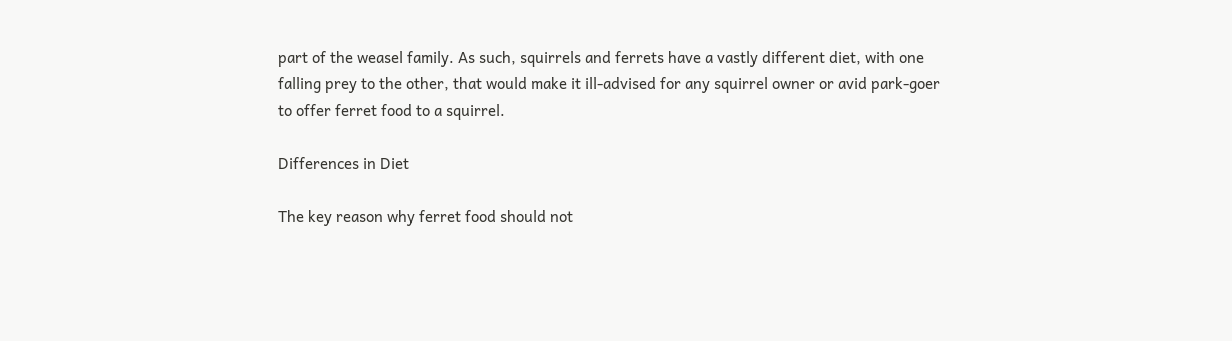part of the weasel family. As such, squirrels and ferrets have a vastly different diet, with one falling prey to the other, that would make it ill-advised for any squirrel owner or avid park-goer to offer ferret food to a squirrel.

Differences in Diet

The key reason why ferret food should not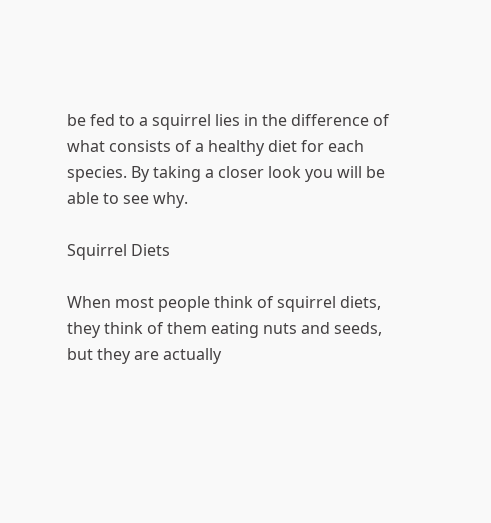be fed to a squirrel lies in the difference of what consists of a healthy diet for each species. By taking a closer look you will be able to see why.

Squirrel Diets

When most people think of squirrel diets, they think of them eating nuts and seeds, but they are actually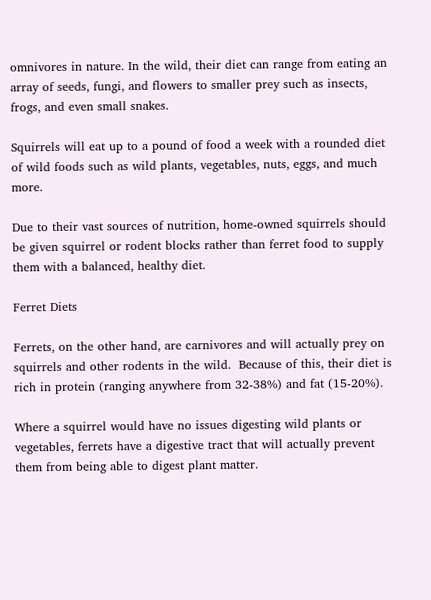omnivores in nature. In the wild, their diet can range from eating an array of seeds, fungi, and flowers to smaller prey such as insects, frogs, and even small snakes.

Squirrels will eat up to a pound of food a week with a rounded diet of wild foods such as wild plants, vegetables, nuts, eggs, and much more.

Due to their vast sources of nutrition, home-owned squirrels should be given squirrel or rodent blocks rather than ferret food to supply them with a balanced, healthy diet.

Ferret Diets

Ferrets, on the other hand, are carnivores and will actually prey on squirrels and other rodents in the wild.  Because of this, their diet is rich in protein (ranging anywhere from 32-38%) and fat (15-20%).

Where a squirrel would have no issues digesting wild plants or vegetables, ferrets have a digestive tract that will actually prevent them from being able to digest plant matter.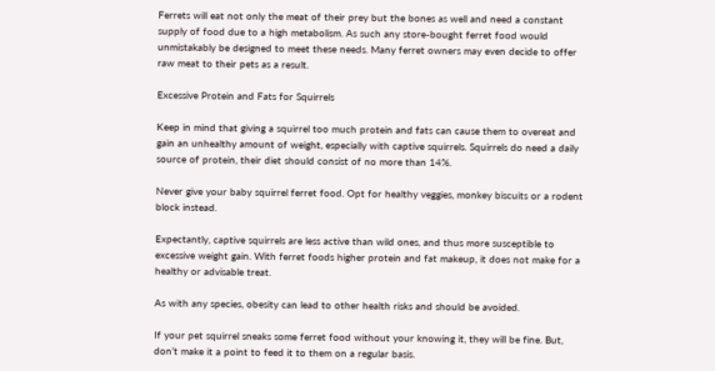Ferrets will eat not only the meat of their prey but the bones as well and need a constant supply of food due to a high metabolism. As such any store-bought ferret food would unmistakably be designed to meet these needs. Many ferret owners may even decide to offer raw meat to their pets as a result.

Excessive Protein and Fats for Squirrels

Keep in mind that giving a squirrel too much protein and fats can cause them to overeat and gain an unhealthy amount of weight, especially with captive squirrels. Squirrels do need a daily source of protein, their diet should consist of no more than 14%.

Never give your baby squirrel ferret food. Opt for healthy veggies, monkey biscuits or a rodent block instead.

Expectantly, captive squirrels are less active than wild ones, and thus more susceptible to excessive weight gain. With ferret foods higher protein and fat makeup, it does not make for a healthy or advisable treat.

As with any species, obesity can lead to other health risks and should be avoided.

If your pet squirrel sneaks some ferret food without your knowing it, they will be fine. But, don’t make it a point to feed it to them on a regular basis.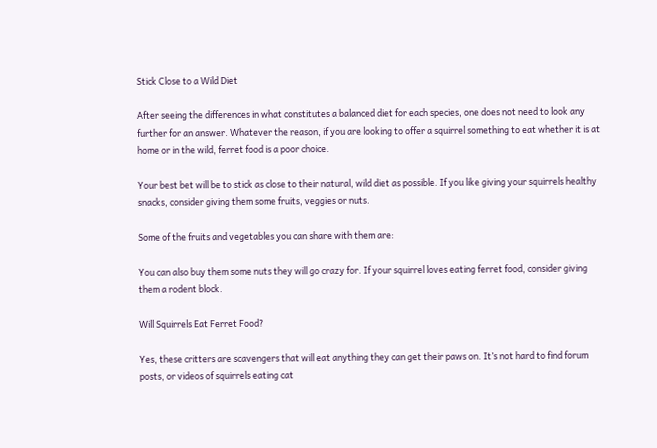Stick Close to a Wild Diet

After seeing the differences in what constitutes a balanced diet for each species, one does not need to look any further for an answer. Whatever the reason, if you are looking to offer a squirrel something to eat whether it is at home or in the wild, ferret food is a poor choice.

Your best bet will be to stick as close to their natural, wild diet as possible. If you like giving your squirrels healthy snacks, consider giving them some fruits, veggies or nuts.

Some of the fruits and vegetables you can share with them are:

You can also buy them some nuts they will go crazy for. If your squirrel loves eating ferret food, consider giving them a rodent block.

Will Squirrels Eat Ferret Food?

Yes, these critters are scavengers that will eat anything they can get their paws on. It’s not hard to find forum posts, or videos of squirrels eating cat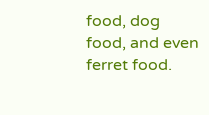food, dog food, and even ferret food.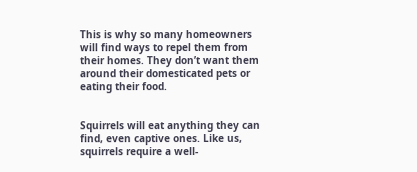This is why so many homeowners will find ways to repel them from their homes. They don’t want them around their domesticated pets or eating their food.


Squirrels will eat anything they can find, even captive ones. Like us, squirrels require a well-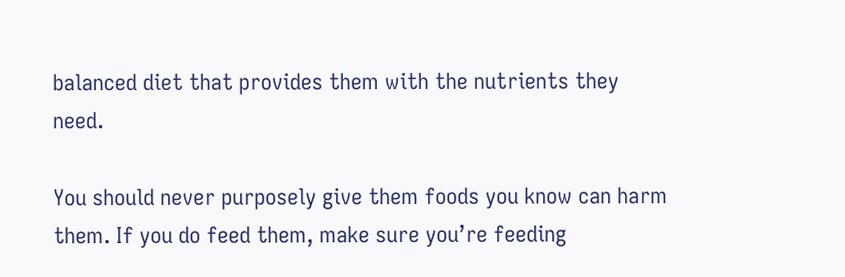balanced diet that provides them with the nutrients they need.

You should never purposely give them foods you know can harm them. If you do feed them, make sure you’re feeding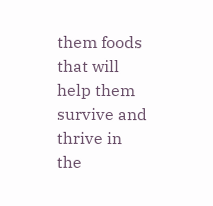them foods that will help them survive and thrive in the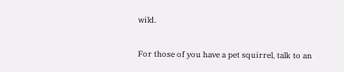wild.

For those of you have a pet squirrel, talk to an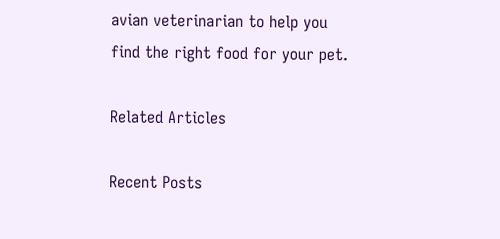avian veterinarian to help you find the right food for your pet.

Related Articles

Recent Posts